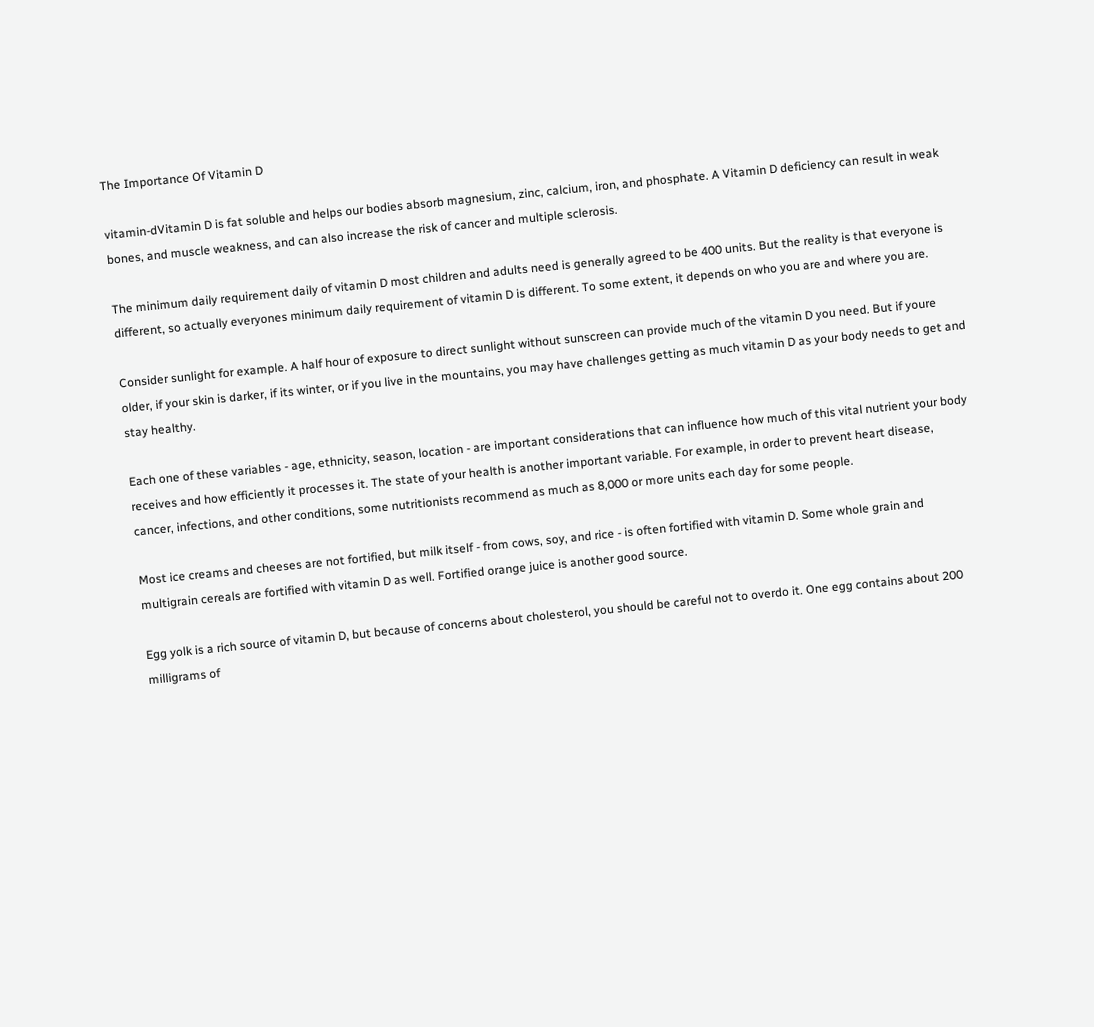The Importance Of Vitamin D

vitamin-dVitamin D is fat soluble and helps our bodies absorb magnesium, zinc, calcium, iron, and phosphate. A Vitamin D deficiency can result in weak bones, and muscle weakness, and can also increase the risk of cancer and multiple sclerosis.

The minimum daily requirement daily of vitamin D most children and adults need is generally agreed to be 400 units. But the reality is that everyone is different, so actually everyones minimum daily requirement of vitamin D is different. To some extent, it depends on who you are and where you are.

Consider sunlight for example. A half hour of exposure to direct sunlight without sunscreen can provide much of the vitamin D you need. But if youre older, if your skin is darker, if its winter, or if you live in the mountains, you may have challenges getting as much vitamin D as your body needs to get and stay healthy.

Each one of these variables - age, ethnicity, season, location - are important considerations that can influence how much of this vital nutrient your body receives and how efficiently it processes it. The state of your health is another important variable. For example, in order to prevent heart disease, cancer, infections, and other conditions, some nutritionists recommend as much as 8,000 or more units each day for some people.

Most ice creams and cheeses are not fortified, but milk itself - from cows, soy, and rice - is often fortified with vitamin D. Some whole grain and multigrain cereals are fortified with vitamin D as well. Fortified orange juice is another good source.

Egg yolk is a rich source of vitamin D, but because of concerns about cholesterol, you should be careful not to overdo it. One egg contains about 200 milligrams of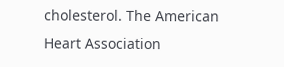cholesterol. The American Heart Association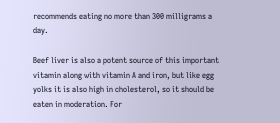recommends eating no more than 300 milligrams a day.

Beef liver is also a potent source of this important vitamin along with vitamin A and iron, but like egg yolks it is also high in cholesterol, so it should be eaten in moderation. For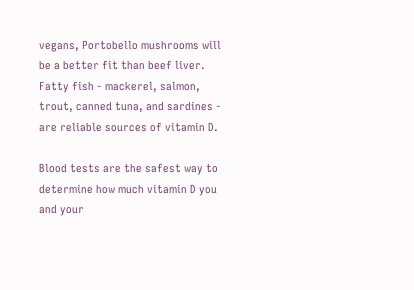vegans, Portobello mushrooms will be a better fit than beef liver. Fatty fish - mackerel, salmon, trout, canned tuna, and sardines - are reliable sources of vitamin D.

Blood tests are the safest way to determine how much vitamin D you and your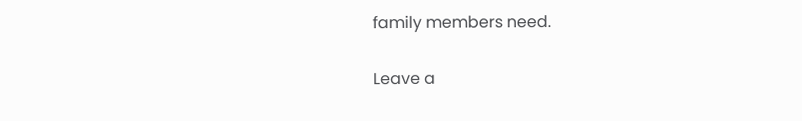family members need.

Leave a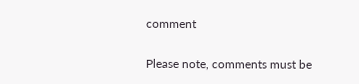comment

Please note, comments must be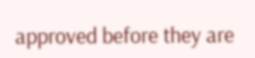approved before they are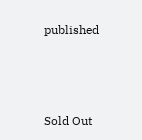published



Sold Out